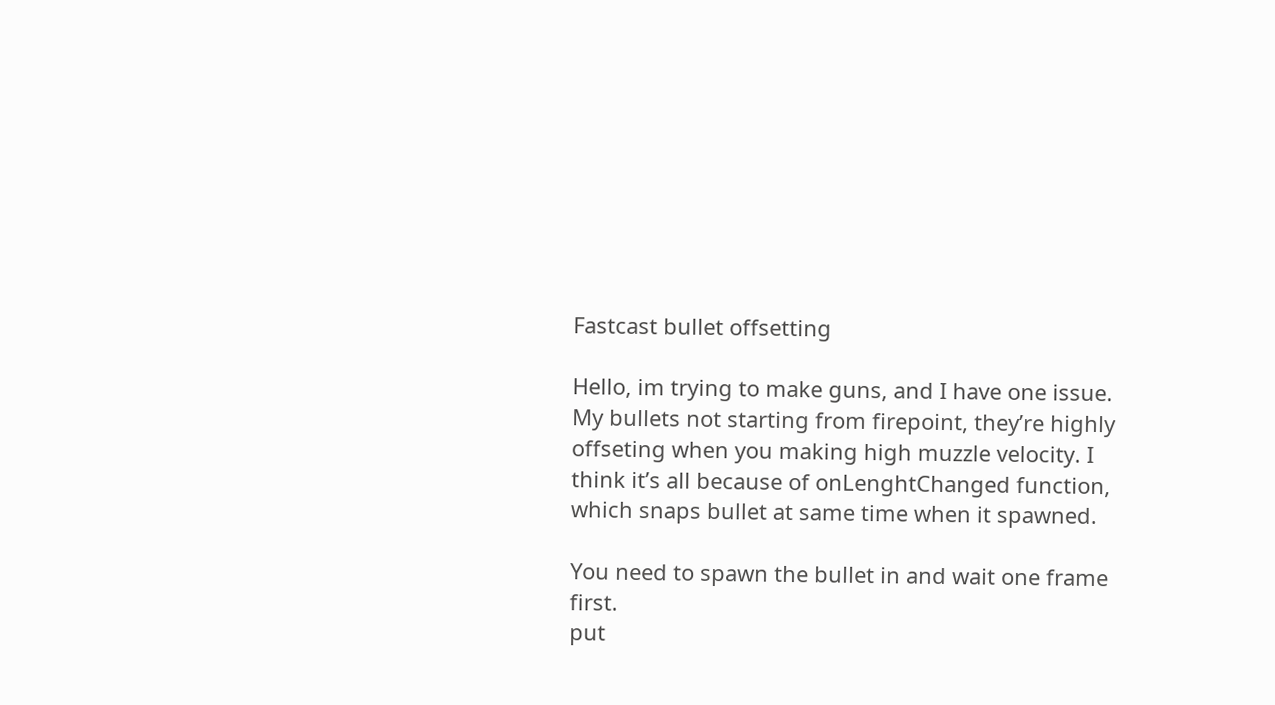Fastcast bullet offsetting

Hello, im trying to make guns, and I have one issue. My bullets not starting from firepoint, they’re highly offseting when you making high muzzle velocity. I think it’s all because of onLenghtChanged function, which snaps bullet at same time when it spawned.

You need to spawn the bullet in and wait one frame first.
put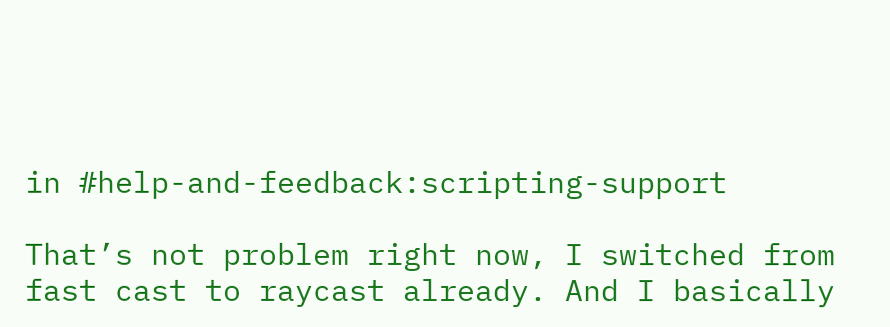in #help-and-feedback:scripting-support

That’s not problem right now, I switched from fast cast to raycast already. And I basically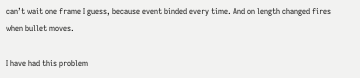can’t wait one frame I guess, because event binded every time. And on length changed fires when bullet moves.

I have had this problem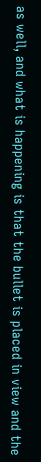as well, and what is happening is that the bullet is placed in view and the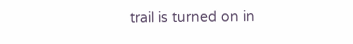trail is turned on in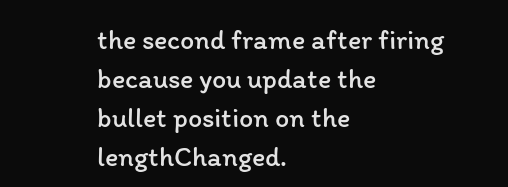the second frame after firing because you update the bullet position on the lengthChanged.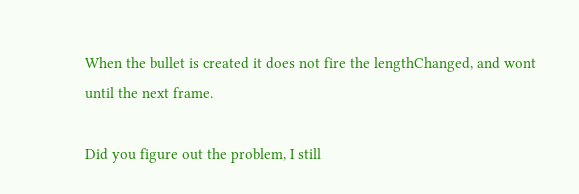When the bullet is created it does not fire the lengthChanged, and wont until the next frame.

Did you figure out the problem, I still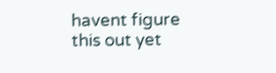havent figure this out yet